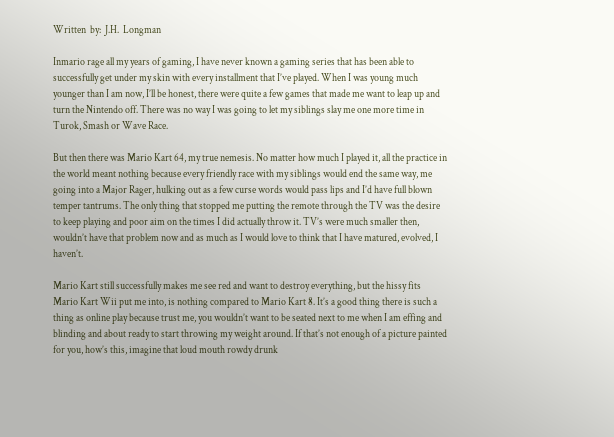Written  by:  J.H.  Longman

Inmario rage all my years of gaming, I have never known a gaming series that has been able to successfully get under my skin with every installment that I’ve played. When I was young much younger than I am now, I’ll be honest, there were quite a few games that made me want to leap up and turn the Nintendo off. There was no way I was going to let my siblings slay me one more time in Turok, Smash or Wave Race.

But then there was Mario Kart 64, my true nemesis. No matter how much I played it, all the practice in the world meant nothing because every friendly race with my siblings would end the same way, me going into a Major Rager, hulking out as a few curse words would pass lips and I’d have full blown temper tantrums. The only thing that stopped me putting the remote through the TV was the desire to keep playing and poor aim on the times I did actually throw it. TV’s were much smaller then, wouldn’t have that problem now and as much as I would love to think that I have matured, evolved, I haven’t.

Mario Kart still successfully makes me see red and want to destroy everything, but the hissy fits Mario Kart Wii put me into, is nothing compared to Mario Kart 8. It’s a good thing there is such a thing as online play because trust me, you wouldn’t want to be seated next to me when I am effing and blinding and about ready to start throwing my weight around. If that’s not enough of a picture painted for you, how’s this, imagine that loud mouth rowdy drunk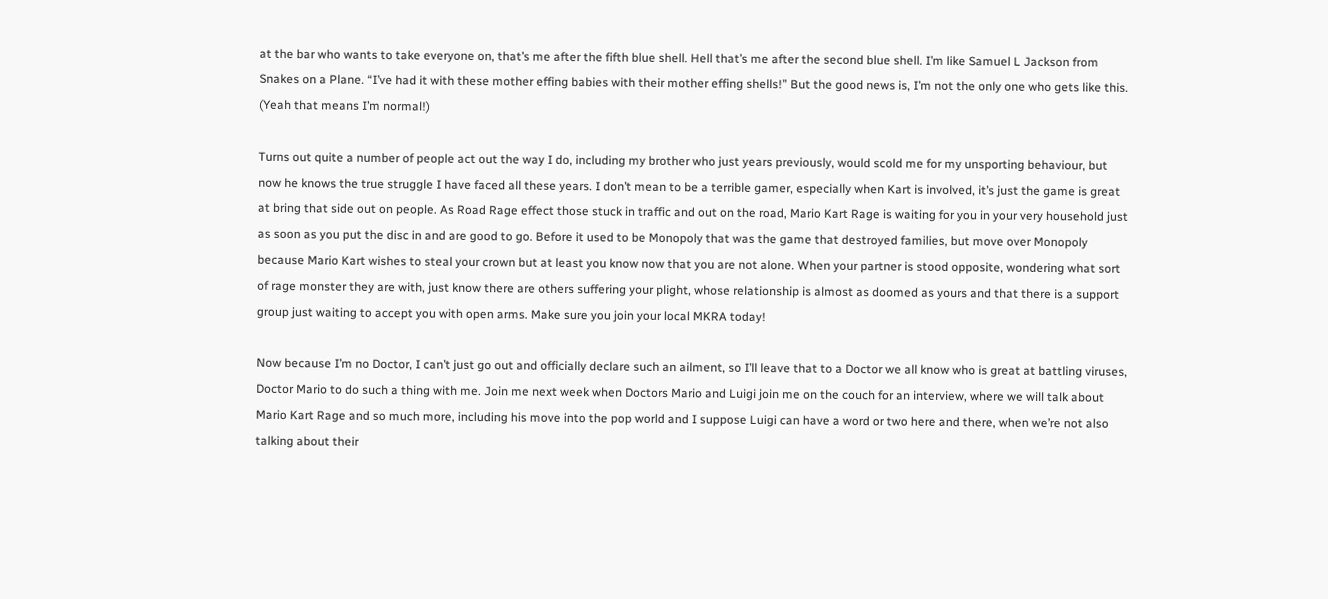at the bar who wants to take everyone on, that’s me after the fifth blue shell. Hell that’s me after the second blue shell. I’m like Samuel L Jackson from Snakes on a Plane. “I’ve had it with these mother effing babies with their mother effing shells!” But the good news is, I’m not the only one who gets like this. (Yeah that means I’m normal!)

Turns out quite a number of people act out the way I do, including my brother who just years previously, would scold me for my unsporting behaviour, but now he knows the true struggle I have faced all these years. I don’t mean to be a terrible gamer, especially when Kart is involved, it’s just the game is great at bring that side out on people. As Road Rage effect those stuck in traffic and out on the road, Mario Kart Rage is waiting for you in your very household just as soon as you put the disc in and are good to go. Before it used to be Monopoly that was the game that destroyed families, but move over Monopoly because Mario Kart wishes to steal your crown but at least you know now that you are not alone. When your partner is stood opposite, wondering what sort of rage monster they are with, just know there are others suffering your plight, whose relationship is almost as doomed as yours and that there is a support group just waiting to accept you with open arms. Make sure you join your local MKRA today!

Now because I’m no Doctor, I can’t just go out and officially declare such an ailment, so I’ll leave that to a Doctor we all know who is great at battling viruses, Doctor Mario to do such a thing with me. Join me next week when Doctors Mario and Luigi join me on the couch for an interview, where we will talk about Mario Kart Rage and so much more, including his move into the pop world and I suppose Luigi can have a word or two here and there, when we’re not also talking about their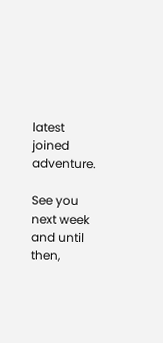latest joined adventure.

See you next week and until then,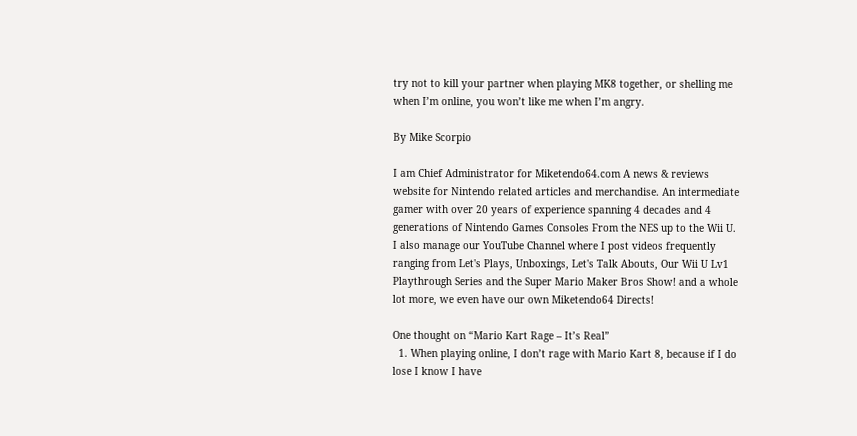try not to kill your partner when playing MK8 together, or shelling me when I’m online, you won’t like me when I’m angry.

By Mike Scorpio

I am Chief Administrator for Miketendo64.com A news & reviews website for Nintendo related articles and merchandise. An intermediate gamer with over 20 years of experience spanning 4 decades and 4 generations of Nintendo Games Consoles From the NES up to the Wii U. I also manage our YouTube Channel where I post videos frequently ranging from Let's Plays, Unboxings, Let's Talk Abouts, Our Wii U Lv1 Playthrough Series and the Super Mario Maker Bros Show! and a whole lot more, we even have our own Miketendo64 Directs!

One thought on “Mario Kart Rage – It’s Real”
  1. When playing online, I don’t rage with Mario Kart 8, because if I do lose I know I have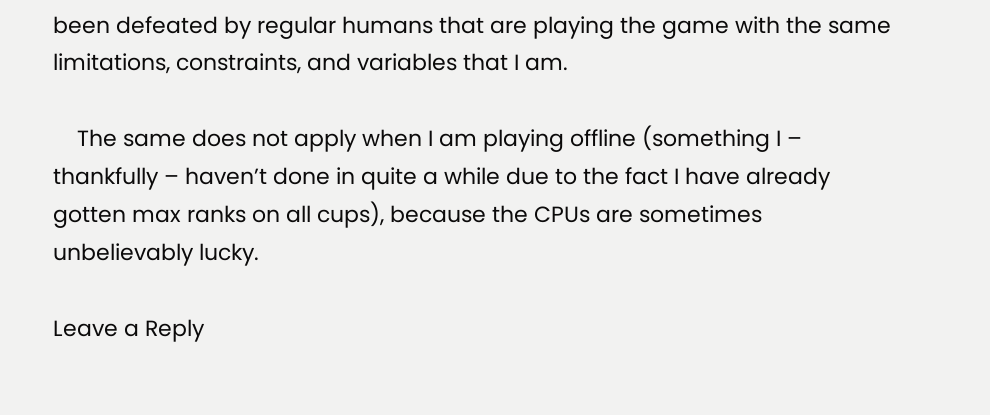been defeated by regular humans that are playing the game with the same limitations, constraints, and variables that I am.

    The same does not apply when I am playing offline (something I – thankfully – haven’t done in quite a while due to the fact I have already gotten max ranks on all cups), because the CPUs are sometimes unbelievably lucky.

Leave a Reply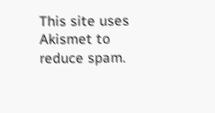This site uses Akismet to reduce spam.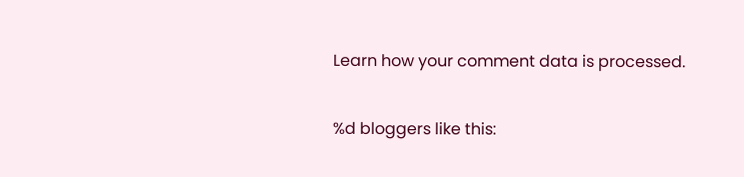Learn how your comment data is processed.

%d bloggers like this: